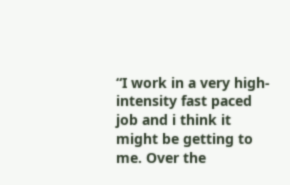“I work in a very high-intensity fast paced job and i think it might be getting to me. Over the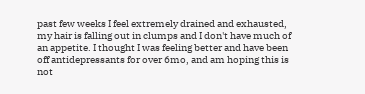past few weeks I feel extremely drained and exhausted, my hair is falling out in clumps and I don't have much of an appetite. I thought I was feeling better and have been off antidepressants for over 6mo, and am hoping this is not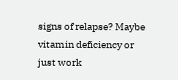signs of relapse? Maybe vitamin deficiency or just work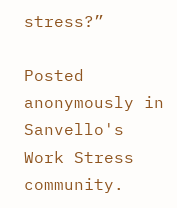stress?”

Posted anonymously in Sanvello's Work Stress community.